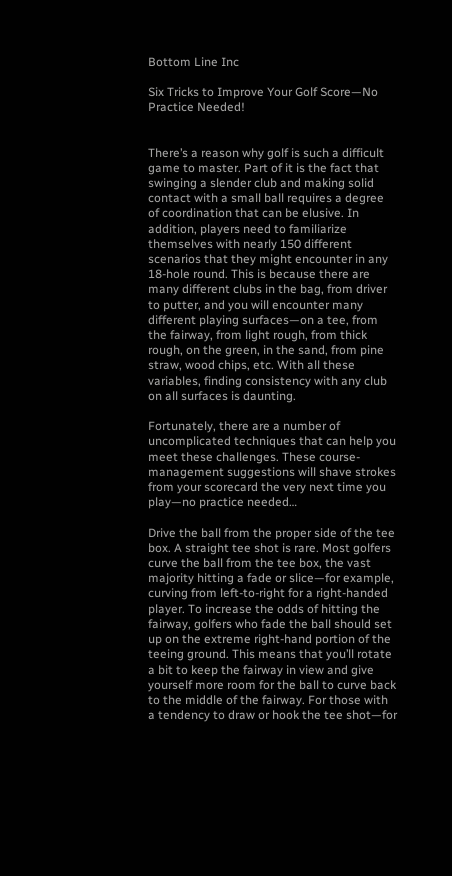Bottom Line Inc

Six Tricks to Improve Your Golf Score—No Practice Needed!


There’s a reason why golf is such a difficult game to master. Part of it is the fact that swinging a slender club and making solid contact with a small ball requires a degree of coordination that can be elusive. In addition, players need to familiarize themselves with nearly 150 different scenarios that they might encounter in any 18-hole round. This is because there are many different clubs in the bag, from driver to putter, and you will encounter many different playing surfaces—on a tee, from the fairway, from light rough, from thick rough, on the green, in the sand, from pine straw, wood chips, etc. With all these variables, finding consistency with any club on all surfaces is daunting.

Fortunately, there are a number of uncomplicated techniques that can help you meet these challenges. These course-management suggestions will shave strokes from your scorecard the very next time you play—no practice needed…

Drive the ball from the proper side of the tee box. A straight tee shot is rare. Most golfers curve the ball from the tee box, the vast majority hitting a fade or slice—for example, curving from left-to-right for a right-handed player. To increase the odds of hitting the fairway, golfers who fade the ball should set up on the extreme right-hand portion of the teeing ground. This means that you’ll rotate a bit to keep the fairway in view and give yourself more room for the ball to curve back to the middle of the fairway. For those with a tendency to draw or hook the tee shot—for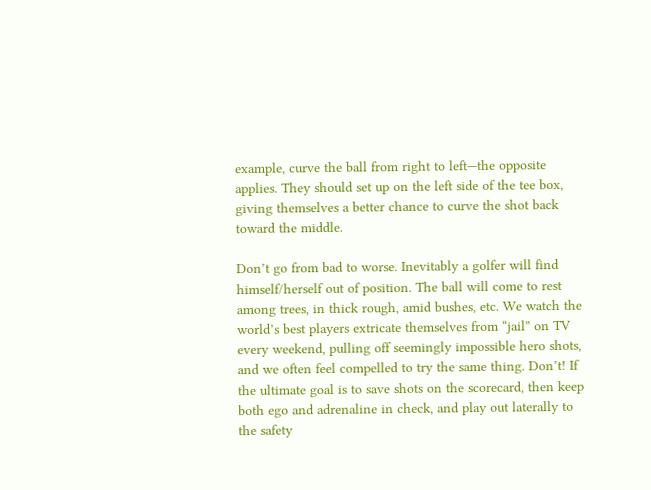example, curve the ball from right to left—the opposite applies. They should set up on the left side of the tee box, giving themselves a better chance to curve the shot back toward the middle.

Don’t go from bad to worse. Inevitably a golfer will find himself/herself out of position. The ball will come to rest among trees, in thick rough, amid bushes, etc. We watch the world’s best players extricate themselves from “jail” on TV every weekend, pulling off seemingly impossible hero shots, and we often feel compelled to try the same thing. Don’t! If the ultimate goal is to save shots on the scorecard, then keep both ego and adrenaline in check, and play out laterally to the safety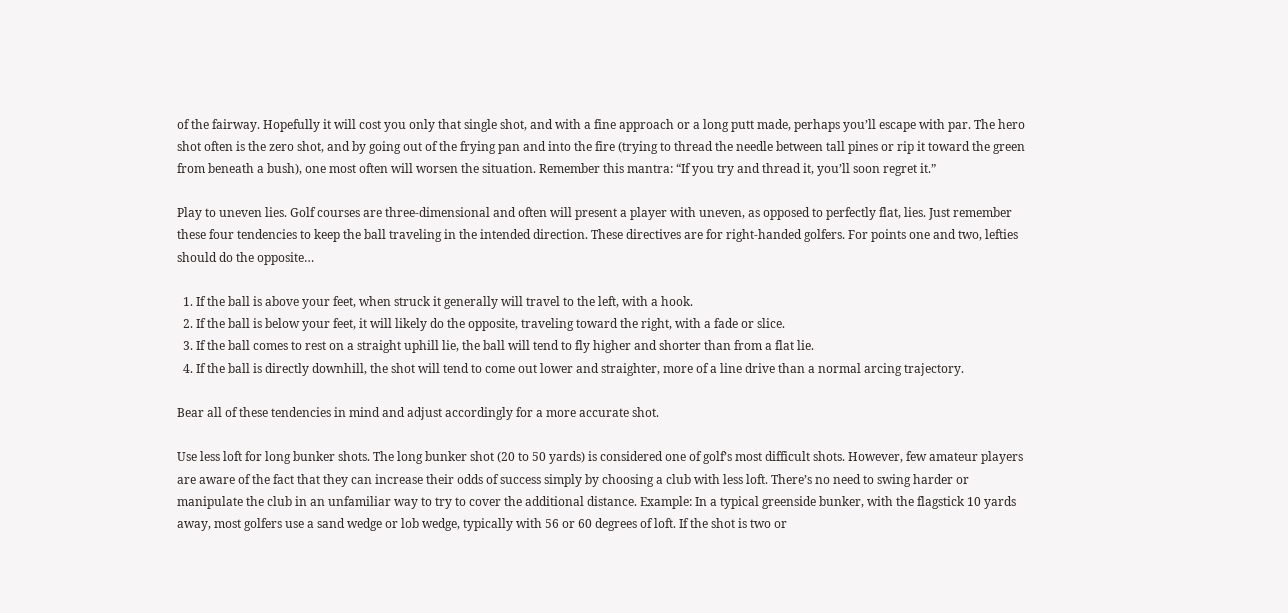of the fairway. Hopefully it will cost you only that single shot, and with a fine approach or a long putt made, perhaps you’ll escape with par. The hero shot often is the zero shot, and by going out of the frying pan and into the fire (trying to thread the needle between tall pines or rip it toward the green from beneath a bush), one most often will worsen the situation. Remember this mantra: “If you try and thread it, you’ll soon regret it.”

Play to uneven lies. Golf courses are three-dimensional and often will present a player with uneven, as opposed to perfectly flat, lies. Just remember these four tendencies to keep the ball traveling in the intended direction. These directives are for right-handed golfers. For points one and two, lefties should do the opposite…

  1. If the ball is above your feet, when struck it generally will travel to the left, with a hook.
  2. If the ball is below your feet, it will likely do the opposite, traveling toward the right, with a fade or slice.
  3. If the ball comes to rest on a straight uphill lie, the ball will tend to fly higher and shorter than from a flat lie.
  4. If the ball is directly downhill, the shot will tend to come out lower and straighter, more of a line drive than a normal arcing trajectory.

Bear all of these tendencies in mind and adjust accordingly for a more accurate shot.

Use less loft for long bunker shots. The long bunker shot (20 to 50 yards) is considered one of golf’s most difficult shots. However, few amateur players are aware of the fact that they can increase their odds of success simply by choosing a club with less loft. There’s no need to swing harder or manipulate the club in an unfamiliar way to try to cover the additional distance. Example: In a typical greenside bunker, with the flagstick 10 yards away, most golfers use a sand wedge or lob wedge, typically with 56 or 60 degrees of loft. If the shot is two or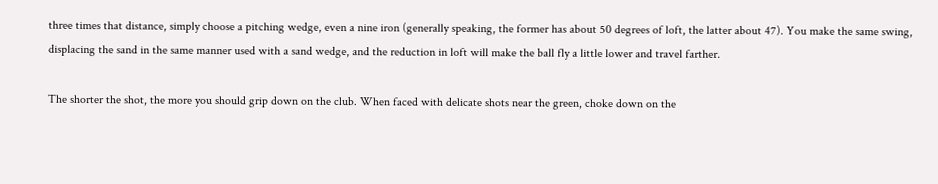three times that distance, simply choose a pitching wedge, even a nine iron (generally speaking, the former has about 50 degrees of loft, the latter about 47). You make the same swing, displacing the sand in the same manner used with a sand wedge, and the reduction in loft will make the ball fly a little lower and travel farther.

The shorter the shot, the more you should grip down on the club. When faced with delicate shots near the green, choke down on the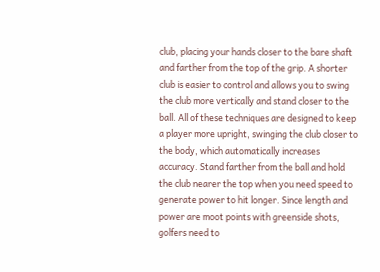club, placing your hands closer to the bare shaft and farther from the top of the grip. A shorter club is easier to control and allows you to swing the club more vertically and stand closer to the ball. All of these techniques are designed to keep a player more upright, swinging the club closer to the body, which automatically increases accuracy. Stand farther from the ball and hold the club nearer the top when you need speed to generate power to hit longer. Since length and power are moot points with greenside shots, golfers need to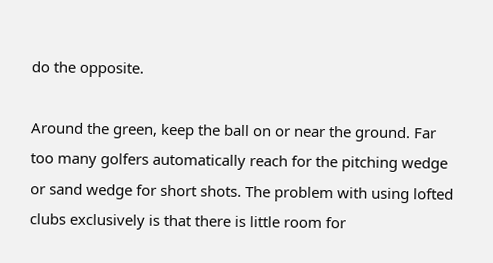do the opposite.

Around the green, keep the ball on or near the ground. Far too many golfers automatically reach for the pitching wedge or sand wedge for short shots. The problem with using lofted clubs exclusively is that there is little room for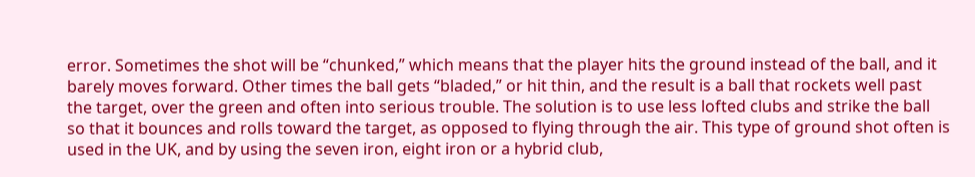error. Sometimes the shot will be “chunked,” which means that the player hits the ground instead of the ball, and it barely moves forward. Other times the ball gets “bladed,” or hit thin, and the result is a ball that rockets well past the target, over the green and often into serious trouble. The solution is to use less lofted clubs and strike the ball so that it bounces and rolls toward the target, as opposed to flying through the air. This type of ground shot often is used in the UK, and by using the seven iron, eight iron or a hybrid club,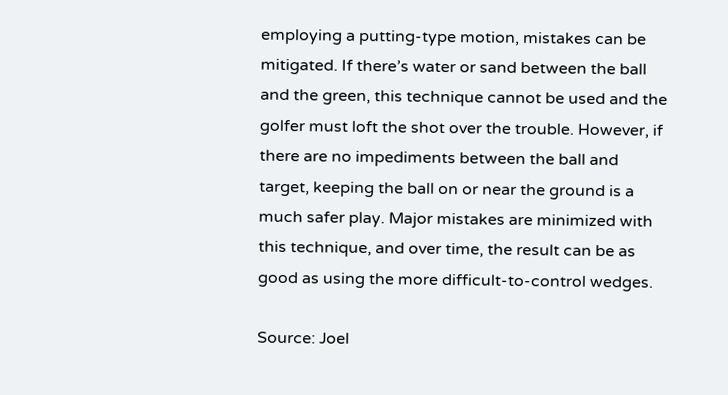employing a putting-type motion, mistakes can be mitigated. If there’s water or sand between the ball and the green, this technique cannot be used and the golfer must loft the shot over the trouble. However, if there are no impediments between the ball and target, keeping the ball on or near the ground is a much safer play. Major mistakes are minimized with this technique, and over time, the result can be as good as using the more difficult-to-control wedges.

Source: Joel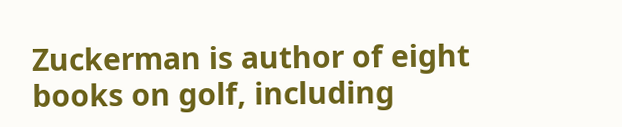Zuckerman is author of eight books on golf, including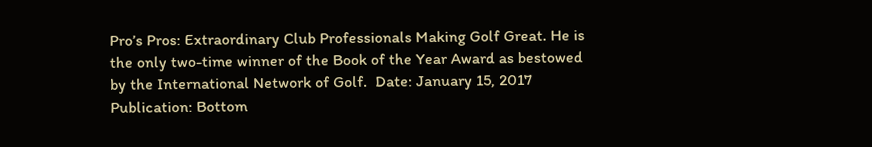Pro’s Pros: Extraordinary Club Professionals Making Golf Great. He is the only two-time winner of the Book of the Year Award as bestowed by the International Network of Golf.  Date: January 15, 2017 Publication: Bottom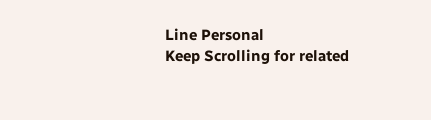Line Personal
Keep Scrolling for related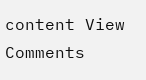content View Comments